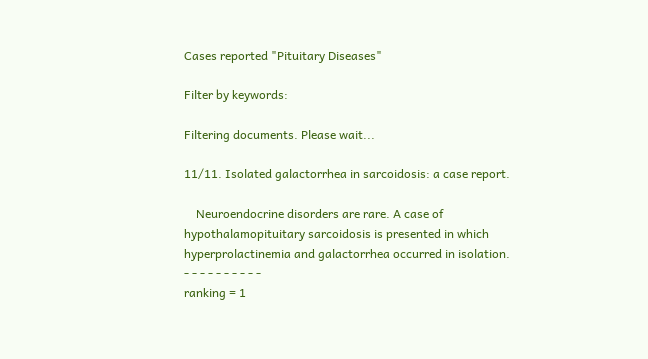Cases reported "Pituitary Diseases"

Filter by keywords:

Filtering documents. Please wait...

11/11. Isolated galactorrhea in sarcoidosis: a case report.

    Neuroendocrine disorders are rare. A case of hypothalamopituitary sarcoidosis is presented in which hyperprolactinemia and galactorrhea occurred in isolation.
- - - - - - - - - -
ranking = 1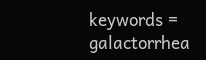keywords = galactorrhea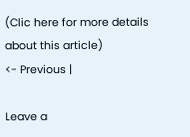(Clic here for more details about this article)
<- Previous |

Leave a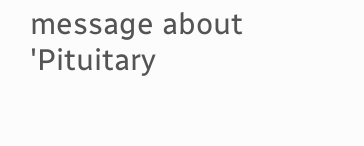message about 'Pituitary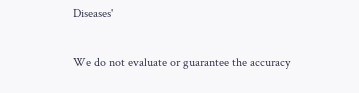Diseases'

We do not evaluate or guarantee the accuracy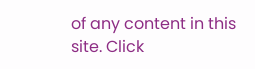of any content in this site. Click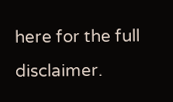here for the full disclaimer.